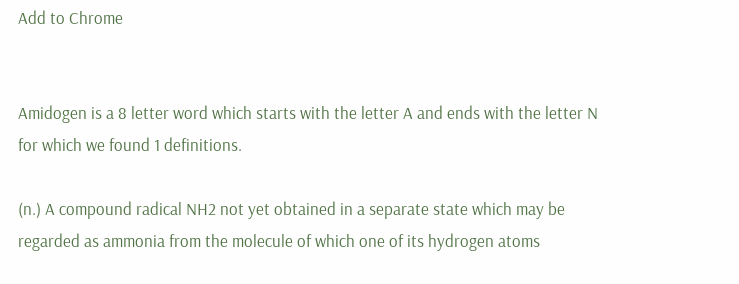Add to Chrome


Amidogen is a 8 letter word which starts with the letter A and ends with the letter N for which we found 1 definitions.

(n.) A compound radical NH2 not yet obtained in a separate state which may be regarded as ammonia from the molecule of which one of its hydrogen atoms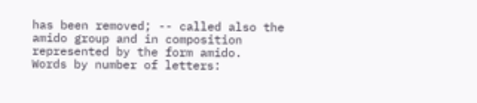has been removed; -- called also the amido group and in composition represented by the form amido.
Words by number of letters: